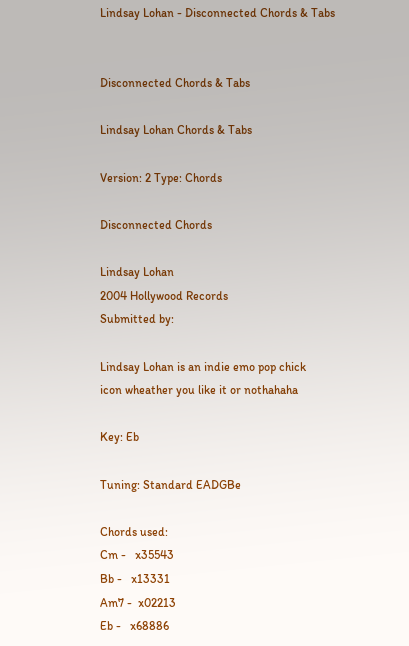Lindsay Lohan - Disconnected Chords & Tabs


Disconnected Chords & Tabs

Lindsay Lohan Chords & Tabs

Version: 2 Type: Chords

Disconnected Chords

Lindsay Lohan
2004 Hollywood Records
Submitted by:

Lindsay Lohan is an indie emo pop chick
icon wheather you like it or nothahaha

Key: Eb

Tuning: Standard EADGBe

Chords used:
Cm -   x35543
Bb -   x13331
Am7 -  x02213
Eb -   x68886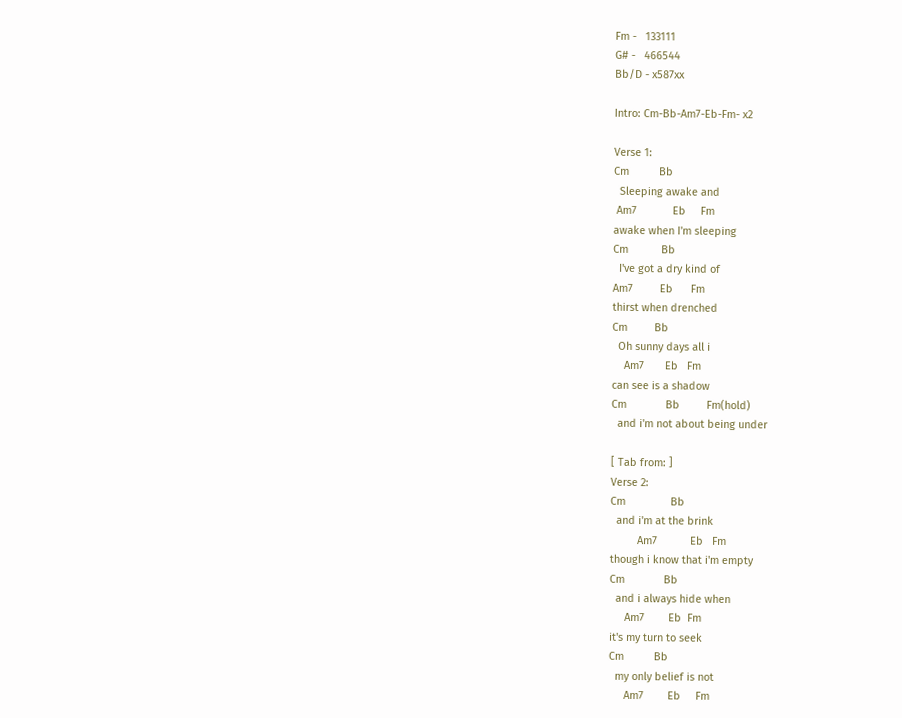Fm -   133111
G# -   466544
Bb/D - x587xx

Intro: Cm-Bb-Am7-Eb-Fm- x2

Verse 1:
Cm          Bb
  Sleeping awake and
 Am7            Eb     Fm
awake when I'm sleeping
Cm           Bb
  I've got a dry kind of
Am7         Eb      Fm
thirst when drenched
Cm         Bb
  Oh sunny days all i
    Am7       Eb   Fm
can see is a shadow
Cm             Bb         Fm(hold)
  and i'm not about being under

[ Tab from: ]
Verse 2:
Cm               Bb
  and i'm at the brink
         Am7           Eb   Fm
though i know that i'm empty
Cm             Bb
  and i always hide when
     Am7        Eb  Fm
it's my turn to seek
Cm          Bb
  my only belief is not
     Am7        Eb     Fm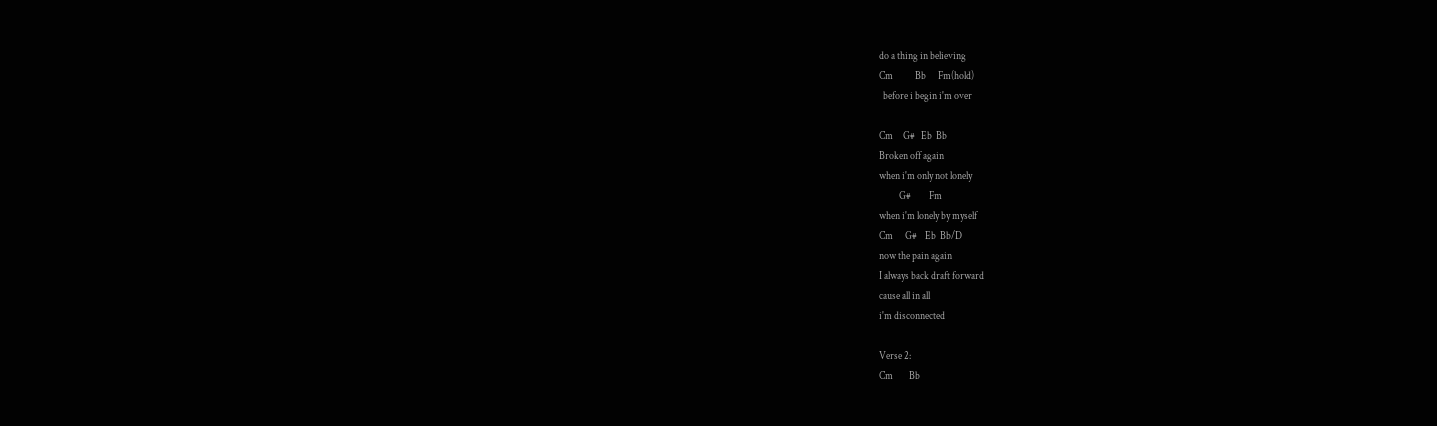do a thing in believing
Cm           Bb      Fm(hold)
  before i begin i'm over

Cm     G#   Eb  Bb
Broken off again
when i'm only not lonely
          G#         Fm
when i'm lonely by myself
Cm      G#    Eb  Bb/D
now the pain again
I always back draft forward
cause all in all
i'm disconnected

Verse 2:
Cm        Bb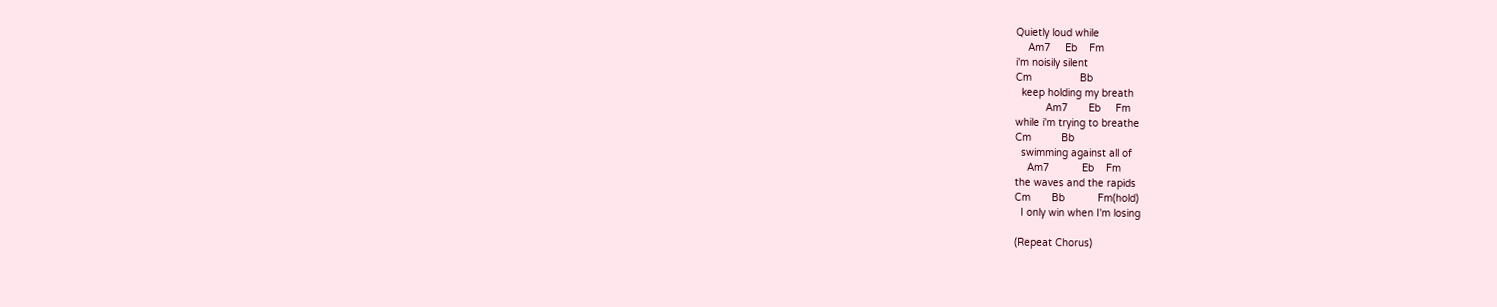Quietly loud while
    Am7     Eb    Fm
i'm noisily silent
Cm                Bb
  keep holding my breath
          Am7       Eb     Fm
while i'm trying to breathe
Cm          Bb
  swimming against all of
    Am7           Eb    Fm
the waves and the rapids
Cm       Bb           Fm(hold)
  I only win when I'm losing

(Repeat Chorus)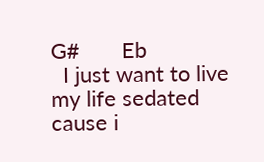G#       Eb
  I just want to live
my life sedated
cause i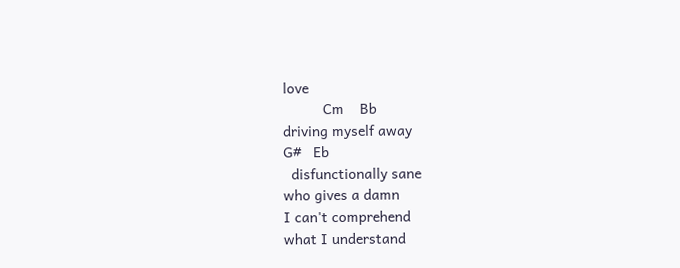love
          Cm    Bb
driving myself away
G#   Eb
  disfunctionally sane
who gives a damn
I can't comprehend
what I understand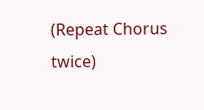(Repeat Chorus twice)